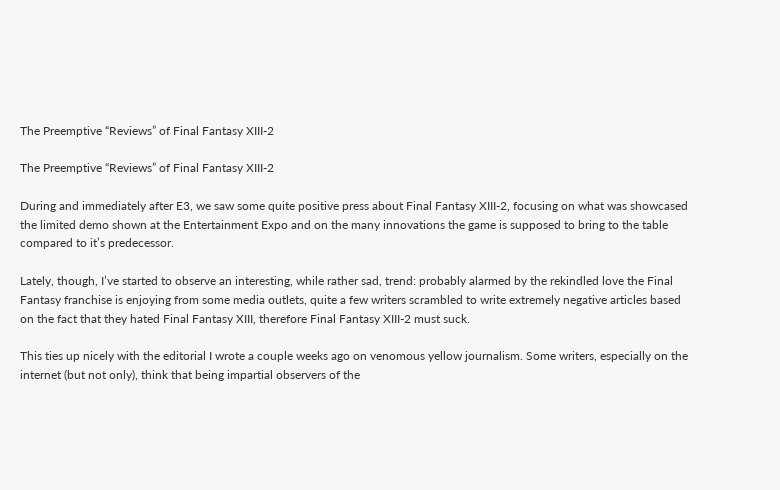The Preemptive “Reviews” of Final Fantasy XIII-2

The Preemptive “Reviews” of Final Fantasy XIII-2

During and immediately after E3, we saw some quite positive press about Final Fantasy XIII-2, focusing on what was showcased the limited demo shown at the Entertainment Expo and on the many innovations the game is supposed to bring to the table compared to it’s predecessor.

Lately, though, I’ve started to observe an interesting, while rather sad, trend: probably alarmed by the rekindled love the Final Fantasy franchise is enjoying from some media outlets, quite a few writers scrambled to write extremely negative articles based on the fact that they hated Final Fantasy XIII, therefore Final Fantasy XIII-2 must suck.

This ties up nicely with the editorial I wrote a couple weeks ago on venomous yellow journalism. Some writers, especially on the internet (but not only), think that being impartial observers of the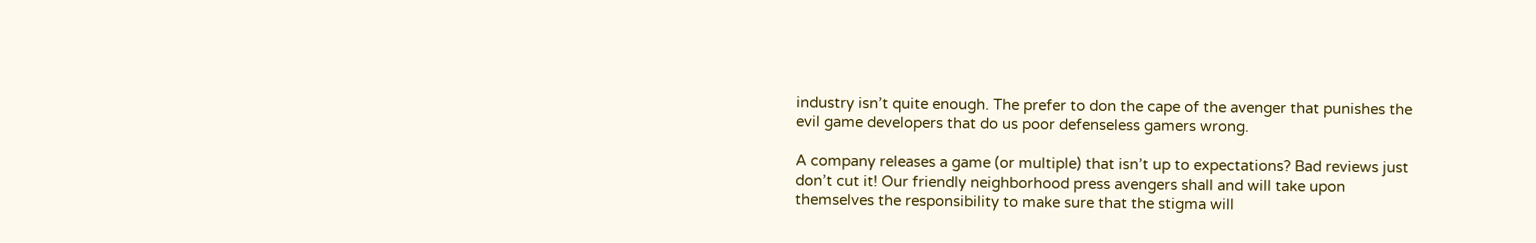industry isn’t quite enough. The prefer to don the cape of the avenger that punishes the evil game developers that do us poor defenseless gamers wrong.

A company releases a game (or multiple) that isn’t up to expectations? Bad reviews just don’t cut it! Our friendly neighborhood press avengers shall and will take upon themselves the responsibility to make sure that the stigma will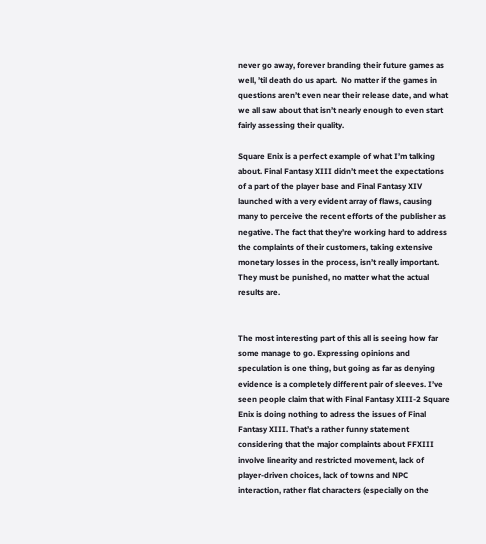never go away, forever branding their future games as well, ’til death do us apart.  No matter if the games in questions aren’t even near their release date, and what we all saw about that isn’t nearly enough to even start fairly assessing their quality.

Square Enix is a perfect example of what I’m talking about. Final Fantasy XIII didn’t meet the expectations of a part of the player base and Final Fantasy XIV launched with a very evident array of flaws, causing many to perceive the recent efforts of the publisher as negative. The fact that they’re working hard to address the complaints of their customers, taking extensive monetary losses in the process, isn’t really important. They must be punished, no matter what the actual results are.


The most interesting part of this all is seeing how far some manage to go. Expressing opinions and speculation is one thing, but going as far as denying evidence is a completely different pair of sleeves. I’ve seen people claim that with Final Fantasy XIII-2 Square Enix is doing nothing to adress the issues of Final Fantasy XIII. That’s a rather funny statement considering that the major complaints about FFXIII involve linearity and restricted movement, lack of player-driven choices, lack of towns and NPC interaction, rather flat characters (especially on the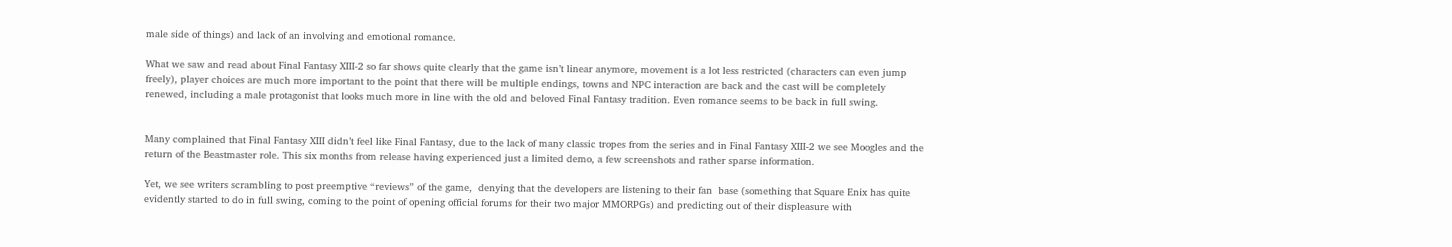male side of things) and lack of an involving and emotional romance.

What we saw and read about Final Fantasy XIII-2 so far shows quite clearly that the game isn’t linear anymore, movement is a lot less restricted (characters can even jump freely), player choices are much more important to the point that there will be multiple endings, towns and NPC interaction are back and the cast will be completely renewed, including a male protagonist that looks much more in line with the old and beloved Final Fantasy tradition. Even romance seems to be back in full swing.


Many complained that Final Fantasy XIII didn’t feel like Final Fantasy, due to the lack of many classic tropes from the series and in Final Fantasy XIII-2 we see Moogles and the return of the Beastmaster role. This six months from release having experienced just a limited demo, a few screenshots and rather sparse information.

Yet, we see writers scrambling to post preemptive “reviews” of the game,  denying that the developers are listening to their fan  base (something that Square Enix has quite evidently started to do in full swing, coming to the point of opening official forums for their two major MMORPGs) and predicting out of their displeasure with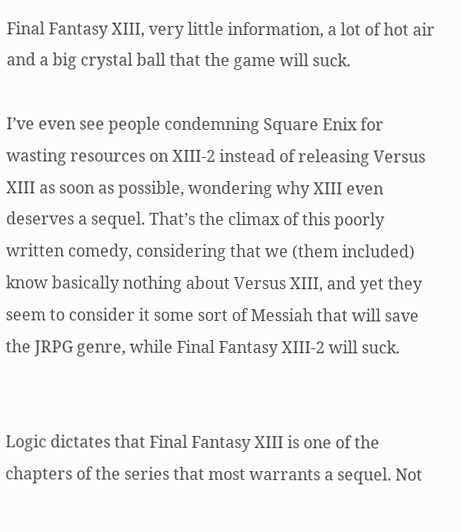Final Fantasy XIII, very little information, a lot of hot air and a big crystal ball that the game will suck.

I’ve even see people condemning Square Enix for wasting resources on XIII-2 instead of releasing Versus XIII as soon as possible, wondering why XIII even deserves a sequel. That’s the climax of this poorly written comedy, considering that we (them included) know basically nothing about Versus XIII, and yet they seem to consider it some sort of Messiah that will save the JRPG genre, while Final Fantasy XIII-2 will suck.


Logic dictates that Final Fantasy XIII is one of the chapters of the series that most warrants a sequel. Not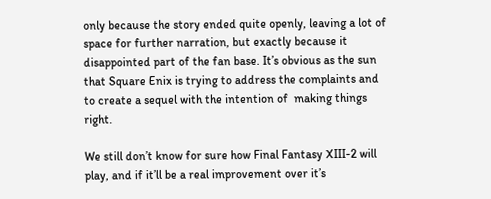only because the story ended quite openly, leaving a lot of space for further narration, but exactly because it disappointed part of the fan base. It’s obvious as the sun that Square Enix is trying to address the complaints and to create a sequel with the intention of  making things right.

We still don’t know for sure how Final Fantasy XIII-2 will play, and if it’ll be a real improvement over it’s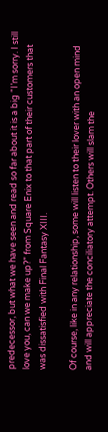predecessor, but what we have seen and read so far about it is a big “I’m sorry. I still love you, can we make up?” from Square Enix to that part of their customers that was dissatisfied with Final Fantasy XIII.

Of course, like in any relationship, some will listen to their lover with an open mind and will appreciate the conciliatory attempt. Others will slam the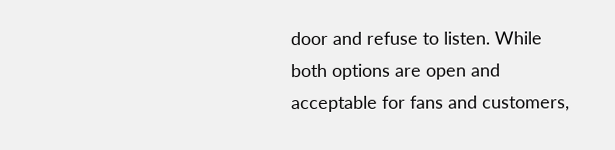door and refuse to listen. While both options are open and acceptable for fans and customers,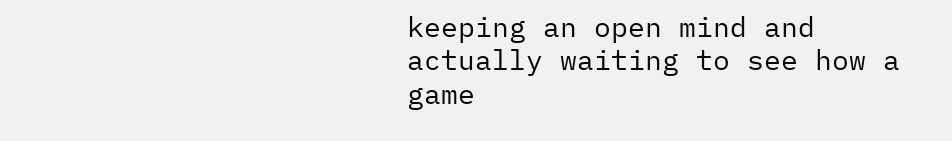keeping an open mind and actually waiting to see how a game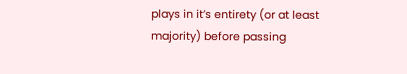plays in it’s entirety (or at least majority) before passing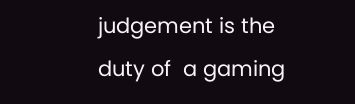judgement is the duty of  a gaming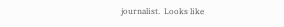journalist.  Looks like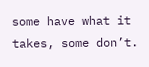some have what it takes, some don’t.